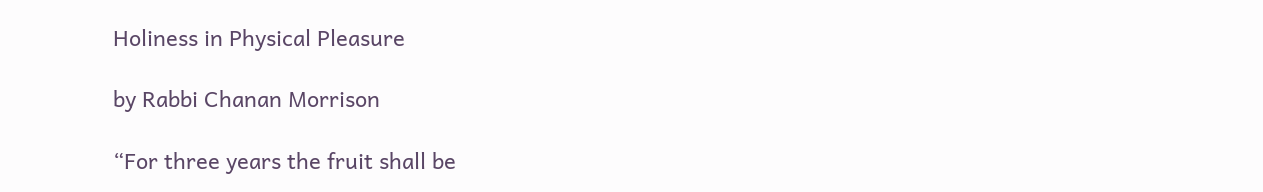Holiness in Physical Pleasure

by Rabbi Chanan Morrison

“For three years the fruit shall be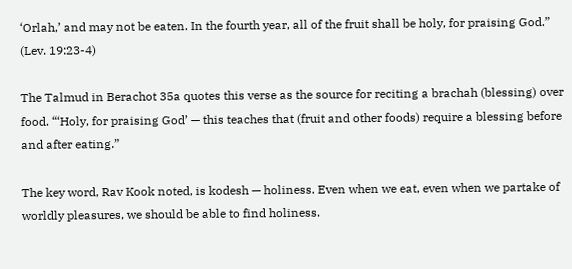‘Orlah,’ and may not be eaten. In the fourth year, all of the fruit shall be holy, for praising God.” (Lev. 19:23-4)

The Talmud in Berachot 35a quotes this verse as the source for reciting a brachah (blessing) over food. “‘Holy, for praising God’ — this teaches that (fruit and other foods) require a blessing before and after eating.”

The key word, Rav Kook noted, is kodesh — holiness. Even when we eat, even when we partake of worldly pleasures, we should be able to find holiness.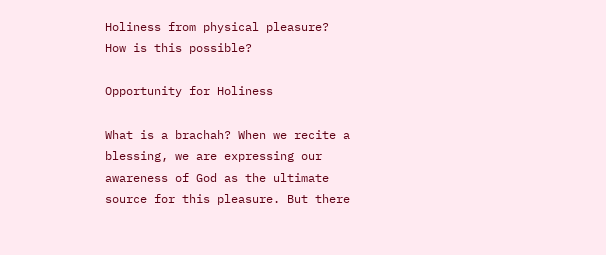Holiness from physical pleasure? How is this possible?

Opportunity for Holiness

What is a brachah? When we recite a blessing, we are expressing our awareness of God as the ultimate source for this pleasure. But there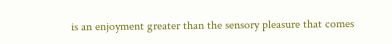is an enjoyment greater than the sensory pleasure that comes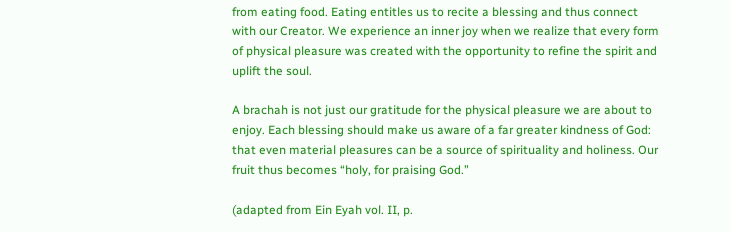from eating food. Eating entitles us to recite a blessing and thus connect with our Creator. We experience an inner joy when we realize that every form of physical pleasure was created with the opportunity to refine the spirit and uplift the soul.

A brachah is not just our gratitude for the physical pleasure we are about to enjoy. Each blessing should make us aware of a far greater kindness of God: that even material pleasures can be a source of spirituality and holiness. Our fruit thus becomes “holy, for praising God.”

(adapted from Ein Eyah vol. II, p.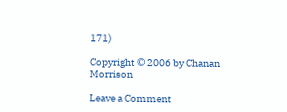171)

Copyright © 2006 by Chanan Morrison

Leave a Comment